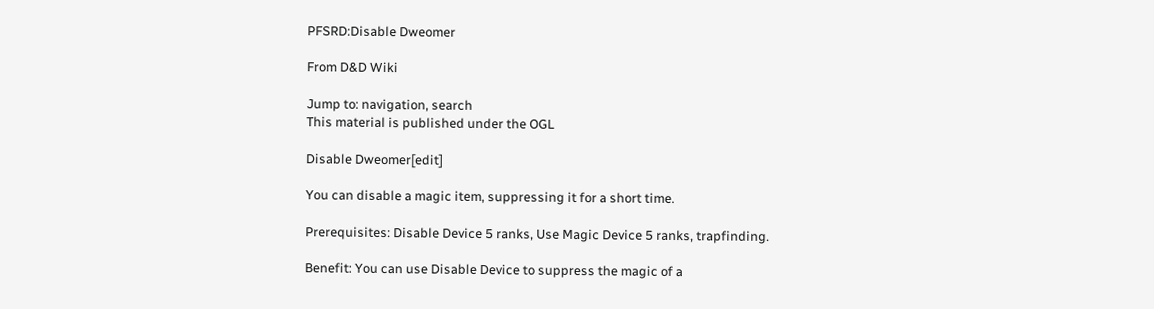PFSRD:Disable Dweomer

From D&D Wiki

Jump to: navigation, search
This material is published under the OGL

Disable Dweomer[edit]

You can disable a magic item, suppressing it for a short time.

Prerequisites: Disable Device 5 ranks, Use Magic Device 5 ranks, trapfinding.

Benefit: You can use Disable Device to suppress the magic of a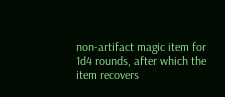non-artifact magic item for 1d4 rounds, after which the item recovers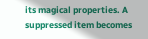its magical properties. A suppressed item becomes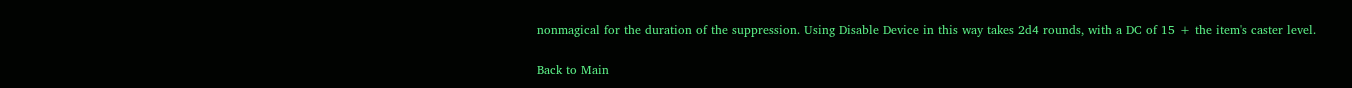nonmagical for the duration of the suppression. Using Disable Device in this way takes 2d4 rounds, with a DC of 15 + the item's caster level.

Back to Main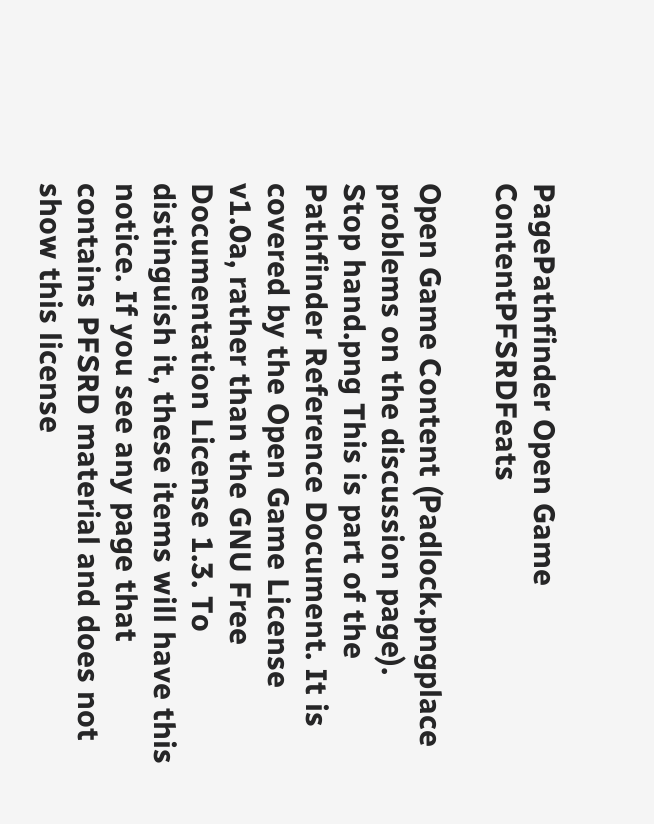PagePathfinder Open Game ContentPFSRDFeats

Open Game Content (Padlock.pngplace problems on the discussion page).
Stop hand.png This is part of the Pathfinder Reference Document. It is covered by the Open Game License v1.0a, rather than the GNU Free Documentation License 1.3. To distinguish it, these items will have this notice. If you see any page that contains PFSRD material and does not show this license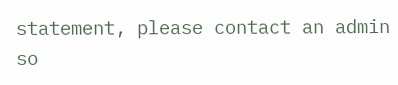statement, please contact an admin so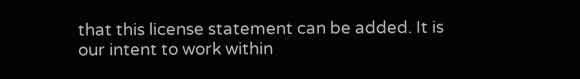that this license statement can be added. It is our intent to work within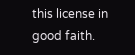this license in good faith.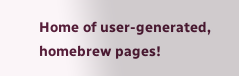Home of user-generated,
homebrew pages!